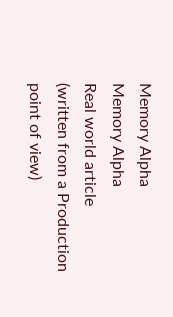Memory Alpha
Memory Alpha
Real world article
(written from a Production point of view)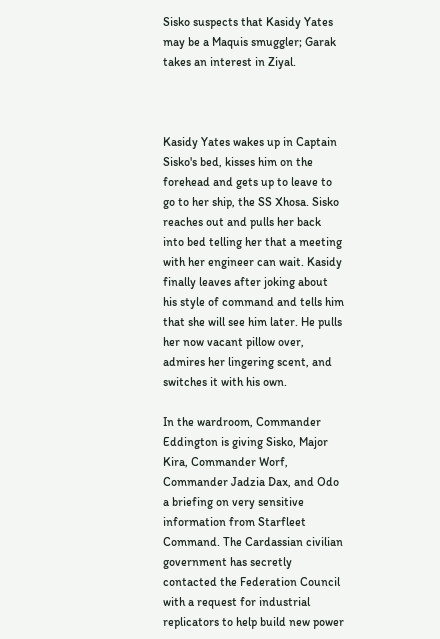Sisko suspects that Kasidy Yates may be a Maquis smuggler; Garak takes an interest in Ziyal.



Kasidy Yates wakes up in Captain Sisko's bed, kisses him on the forehead and gets up to leave to go to her ship, the SS Xhosa. Sisko reaches out and pulls her back into bed telling her that a meeting with her engineer can wait. Kasidy finally leaves after joking about his style of command and tells him that she will see him later. He pulls her now vacant pillow over, admires her lingering scent, and switches it with his own.

In the wardroom, Commander Eddington is giving Sisko, Major Kira, Commander Worf, Commander Jadzia Dax, and Odo a briefing on very sensitive information from Starfleet Command. The Cardassian civilian government has secretly contacted the Federation Council with a request for industrial replicators to help build new power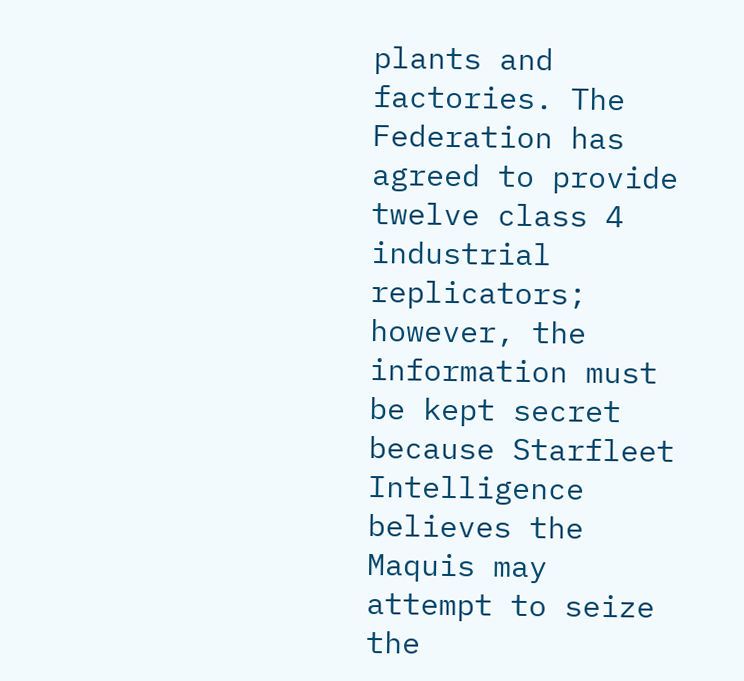plants and factories. The Federation has agreed to provide twelve class 4 industrial replicators; however, the information must be kept secret because Starfleet Intelligence believes the Maquis may attempt to seize the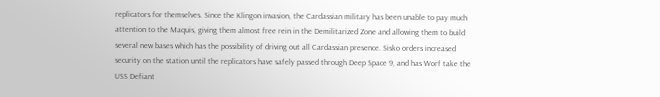replicators for themselves. Since the Klingon invasion, the Cardassian military has been unable to pay much attention to the Maquis, giving them almost free rein in the Demilitarized Zone and allowing them to build several new bases which has the possibility of driving out all Cardassian presence. Sisko orders increased security on the station until the replicators have safely passed through Deep Space 9, and has Worf take the USS Defiant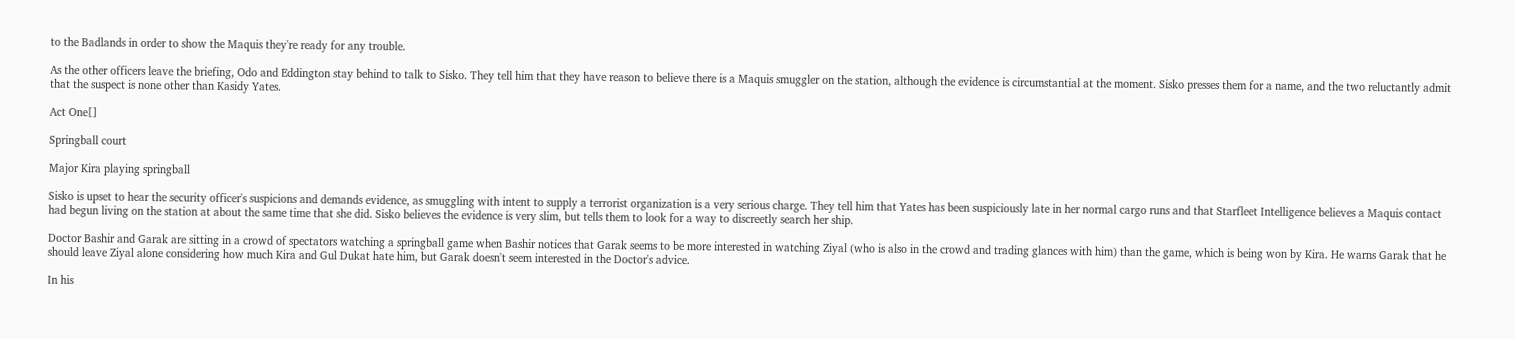to the Badlands in order to show the Maquis they're ready for any trouble.

As the other officers leave the briefing, Odo and Eddington stay behind to talk to Sisko. They tell him that they have reason to believe there is a Maquis smuggler on the station, although the evidence is circumstantial at the moment. Sisko presses them for a name, and the two reluctantly admit that the suspect is none other than Kasidy Yates.

Act One[]

Springball court

Major Kira playing springball

Sisko is upset to hear the security officer's suspicions and demands evidence, as smuggling with intent to supply a terrorist organization is a very serious charge. They tell him that Yates has been suspiciously late in her normal cargo runs and that Starfleet Intelligence believes a Maquis contact had begun living on the station at about the same time that she did. Sisko believes the evidence is very slim, but tells them to look for a way to discreetly search her ship.

Doctor Bashir and Garak are sitting in a crowd of spectators watching a springball game when Bashir notices that Garak seems to be more interested in watching Ziyal (who is also in the crowd and trading glances with him) than the game, which is being won by Kira. He warns Garak that he should leave Ziyal alone considering how much Kira and Gul Dukat hate him, but Garak doesn't seem interested in the Doctor's advice.

In his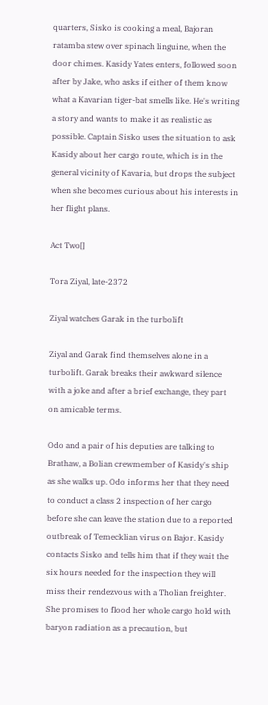quarters, Sisko is cooking a meal, Bajoran ratamba stew over spinach linguine, when the door chimes. Kasidy Yates enters, followed soon after by Jake, who asks if either of them know what a Kavarian tiger-bat smells like. He's writing a story and wants to make it as realistic as possible. Captain Sisko uses the situation to ask Kasidy about her cargo route, which is in the general vicinity of Kavaria, but drops the subject when she becomes curious about his interests in her flight plans.

Act Two[]

Tora Ziyal, late-2372

Ziyal watches Garak in the turbolift

Ziyal and Garak find themselves alone in a turbolift. Garak breaks their awkward silence with a joke and after a brief exchange, they part on amicable terms.

Odo and a pair of his deputies are talking to Brathaw, a Bolian crewmember of Kasidy's ship as she walks up. Odo informs her that they need to conduct a class 2 inspection of her cargo before she can leave the station due to a reported outbreak of Temecklian virus on Bajor. Kasidy contacts Sisko and tells him that if they wait the six hours needed for the inspection they will miss their rendezvous with a Tholian freighter. She promises to flood her whole cargo hold with baryon radiation as a precaution, but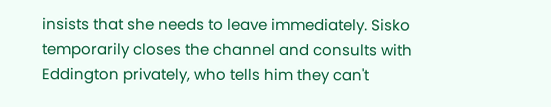insists that she needs to leave immediately. Sisko temporarily closes the channel and consults with Eddington privately, who tells him they can't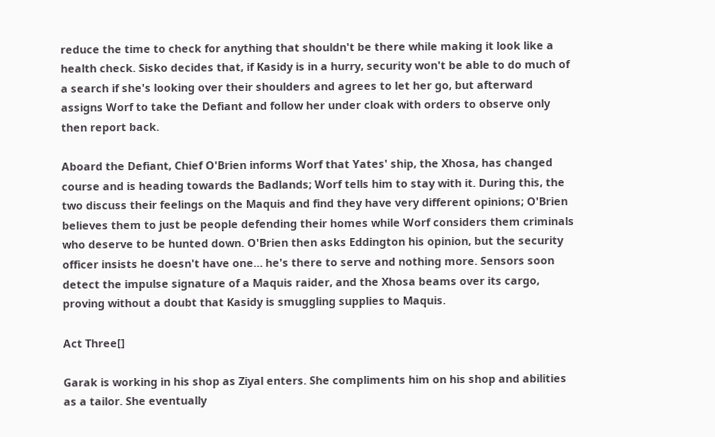reduce the time to check for anything that shouldn't be there while making it look like a health check. Sisko decides that, if Kasidy is in a hurry, security won't be able to do much of a search if she's looking over their shoulders and agrees to let her go, but afterward assigns Worf to take the Defiant and follow her under cloak with orders to observe only then report back.

Aboard the Defiant, Chief O'Brien informs Worf that Yates' ship, the Xhosa, has changed course and is heading towards the Badlands; Worf tells him to stay with it. During this, the two discuss their feelings on the Maquis and find they have very different opinions; O'Brien believes them to just be people defending their homes while Worf considers them criminals who deserve to be hunted down. O'Brien then asks Eddington his opinion, but the security officer insists he doesn't have one… he's there to serve and nothing more. Sensors soon detect the impulse signature of a Maquis raider, and the Xhosa beams over its cargo, proving without a doubt that Kasidy is smuggling supplies to Maquis.

Act Three[]

Garak is working in his shop as Ziyal enters. She compliments him on his shop and abilities as a tailor. She eventually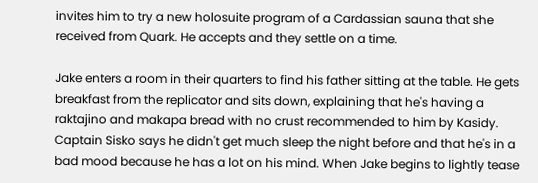invites him to try a new holosuite program of a Cardassian sauna that she received from Quark. He accepts and they settle on a time.

Jake enters a room in their quarters to find his father sitting at the table. He gets breakfast from the replicator and sits down, explaining that he's having a raktajino and makapa bread with no crust recommended to him by Kasidy. Captain Sisko says he didn't get much sleep the night before and that he's in a bad mood because he has a lot on his mind. When Jake begins to lightly tease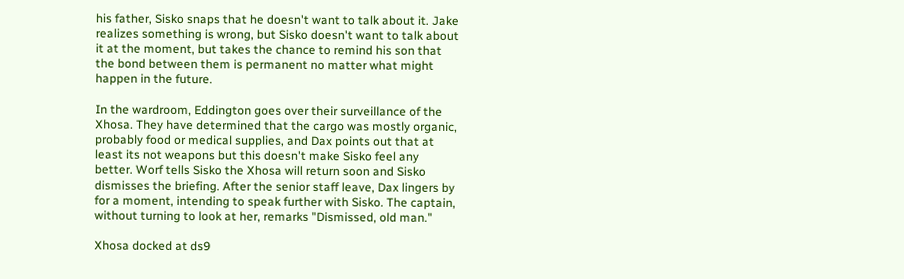his father, Sisko snaps that he doesn't want to talk about it. Jake realizes something is wrong, but Sisko doesn't want to talk about it at the moment, but takes the chance to remind his son that the bond between them is permanent no matter what might happen in the future.

In the wardroom, Eddington goes over their surveillance of the Xhosa. They have determined that the cargo was mostly organic, probably food or medical supplies, and Dax points out that at least its not weapons but this doesn't make Sisko feel any better. Worf tells Sisko the Xhosa will return soon and Sisko dismisses the briefing. After the senior staff leave, Dax lingers by for a moment, intending to speak further with Sisko. The captain, without turning to look at her, remarks "Dismissed, old man."

Xhosa docked at ds9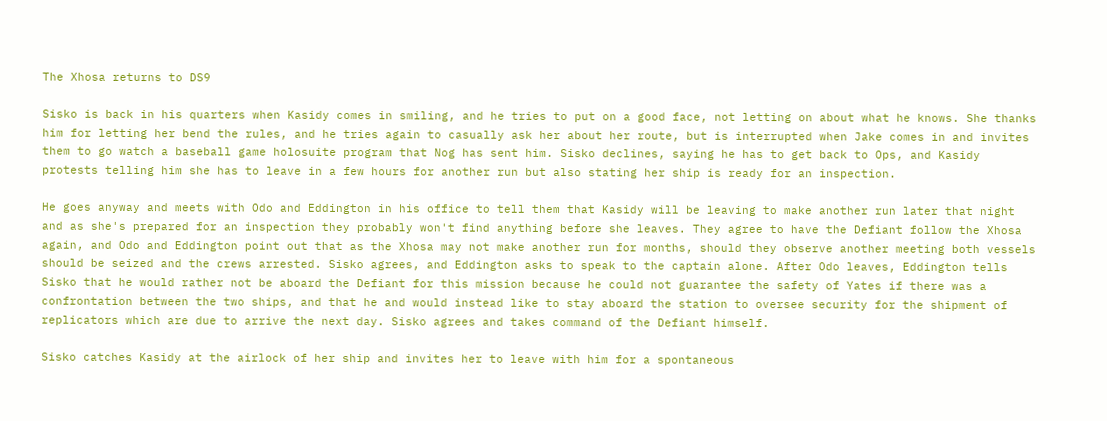The Xhosa returns to DS9

Sisko is back in his quarters when Kasidy comes in smiling, and he tries to put on a good face, not letting on about what he knows. She thanks him for letting her bend the rules, and he tries again to casually ask her about her route, but is interrupted when Jake comes in and invites them to go watch a baseball game holosuite program that Nog has sent him. Sisko declines, saying he has to get back to Ops, and Kasidy protests telling him she has to leave in a few hours for another run but also stating her ship is ready for an inspection.

He goes anyway and meets with Odo and Eddington in his office to tell them that Kasidy will be leaving to make another run later that night and as she's prepared for an inspection they probably won't find anything before she leaves. They agree to have the Defiant follow the Xhosa again, and Odo and Eddington point out that as the Xhosa may not make another run for months, should they observe another meeting both vessels should be seized and the crews arrested. Sisko agrees, and Eddington asks to speak to the captain alone. After Odo leaves, Eddington tells Sisko that he would rather not be aboard the Defiant for this mission because he could not guarantee the safety of Yates if there was a confrontation between the two ships, and that he and would instead like to stay aboard the station to oversee security for the shipment of replicators which are due to arrive the next day. Sisko agrees and takes command of the Defiant himself.

Sisko catches Kasidy at the airlock of her ship and invites her to leave with him for a spontaneous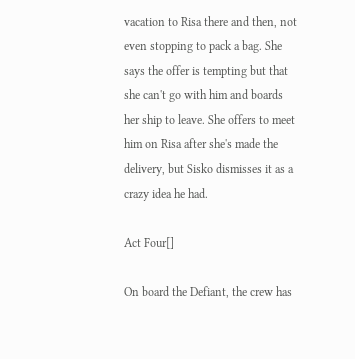vacation to Risa there and then, not even stopping to pack a bag. She says the offer is tempting but that she can't go with him and boards her ship to leave. She offers to meet him on Risa after she's made the delivery, but Sisko dismisses it as a crazy idea he had.

Act Four[]

On board the Defiant, the crew has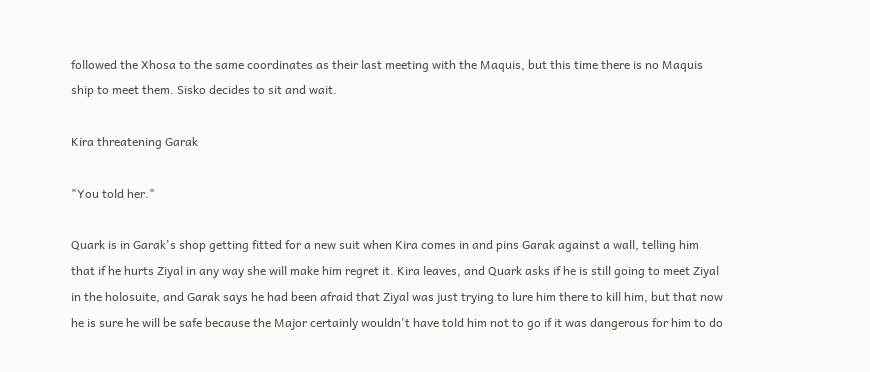followed the Xhosa to the same coordinates as their last meeting with the Maquis, but this time there is no Maquis ship to meet them. Sisko decides to sit and wait.

Kira threatening Garak

"You told her."

Quark is in Garak's shop getting fitted for a new suit when Kira comes in and pins Garak against a wall, telling him that if he hurts Ziyal in any way she will make him regret it. Kira leaves, and Quark asks if he is still going to meet Ziyal in the holosuite, and Garak says he had been afraid that Ziyal was just trying to lure him there to kill him, but that now he is sure he will be safe because the Major certainly wouldn't have told him not to go if it was dangerous for him to do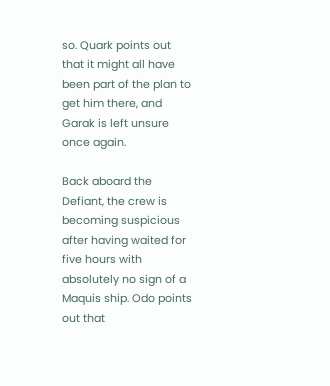so. Quark points out that it might all have been part of the plan to get him there, and Garak is left unsure once again.

Back aboard the Defiant, the crew is becoming suspicious after having waited for five hours with absolutely no sign of a Maquis ship. Odo points out that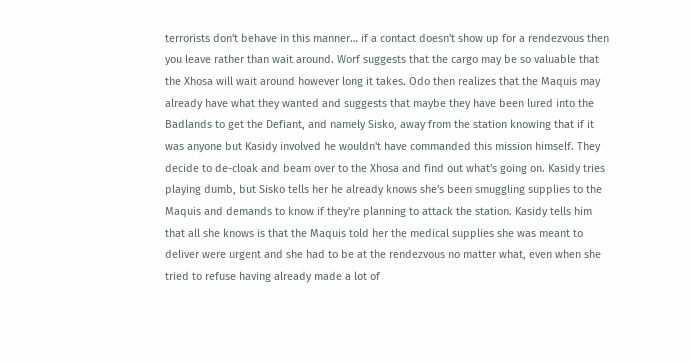terrorists don't behave in this manner… if a contact doesn't show up for a rendezvous then you leave rather than wait around. Worf suggests that the cargo may be so valuable that the Xhosa will wait around however long it takes. Odo then realizes that the Maquis may already have what they wanted and suggests that maybe they have been lured into the Badlands to get the Defiant, and namely Sisko, away from the station knowing that if it was anyone but Kasidy involved he wouldn't have commanded this mission himself. They decide to de-cloak and beam over to the Xhosa and find out what's going on. Kasidy tries playing dumb, but Sisko tells her he already knows she's been smuggling supplies to the Maquis and demands to know if they're planning to attack the station. Kasidy tells him that all she knows is that the Maquis told her the medical supplies she was meant to deliver were urgent and she had to be at the rendezvous no matter what, even when she tried to refuse having already made a lot of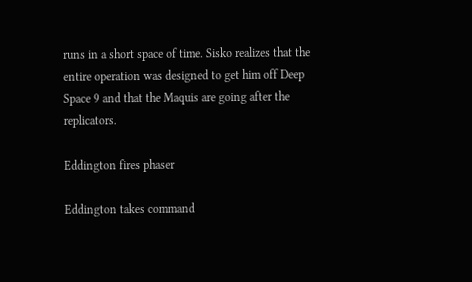runs in a short space of time. Sisko realizes that the entire operation was designed to get him off Deep Space 9 and that the Maquis are going after the replicators.

Eddington fires phaser

Eddington takes command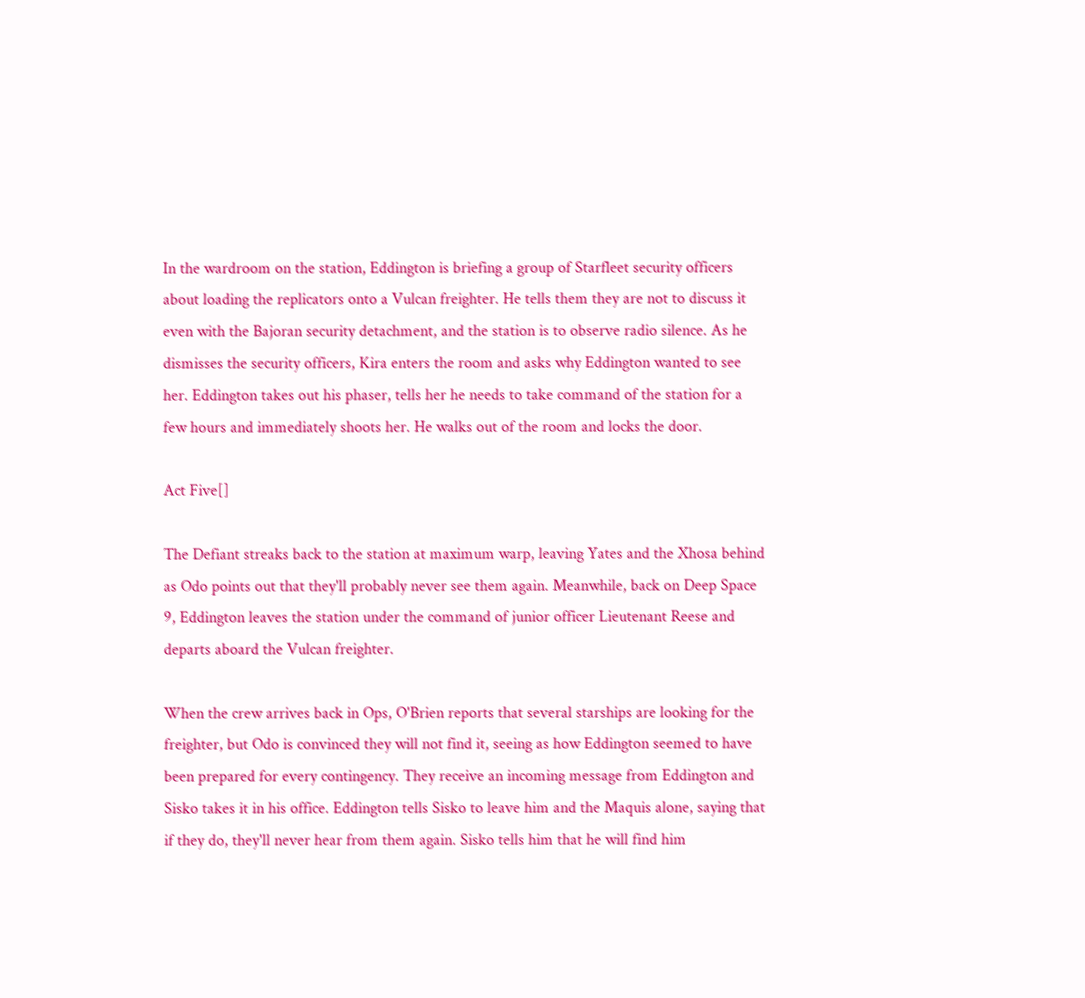In the wardroom on the station, Eddington is briefing a group of Starfleet security officers about loading the replicators onto a Vulcan freighter. He tells them they are not to discuss it even with the Bajoran security detachment, and the station is to observe radio silence. As he dismisses the security officers, Kira enters the room and asks why Eddington wanted to see her. Eddington takes out his phaser, tells her he needs to take command of the station for a few hours and immediately shoots her. He walks out of the room and locks the door.

Act Five[]

The Defiant streaks back to the station at maximum warp, leaving Yates and the Xhosa behind as Odo points out that they'll probably never see them again. Meanwhile, back on Deep Space 9, Eddington leaves the station under the command of junior officer Lieutenant Reese and departs aboard the Vulcan freighter.

When the crew arrives back in Ops, O'Brien reports that several starships are looking for the freighter, but Odo is convinced they will not find it, seeing as how Eddington seemed to have been prepared for every contingency. They receive an incoming message from Eddington and Sisko takes it in his office. Eddington tells Sisko to leave him and the Maquis alone, saying that if they do, they'll never hear from them again. Sisko tells him that he will find him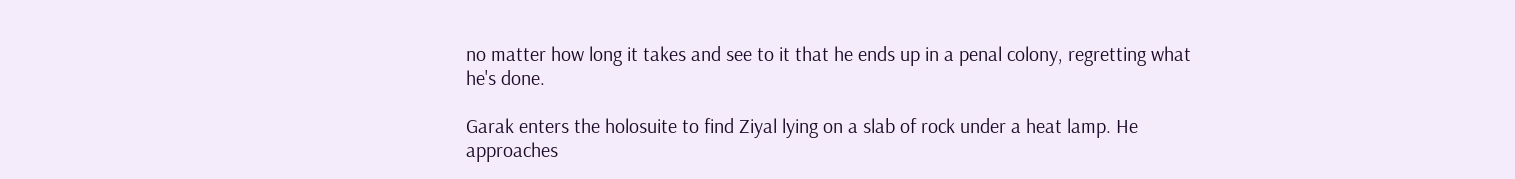no matter how long it takes and see to it that he ends up in a penal colony, regretting what he's done.

Garak enters the holosuite to find Ziyal lying on a slab of rock under a heat lamp. He approaches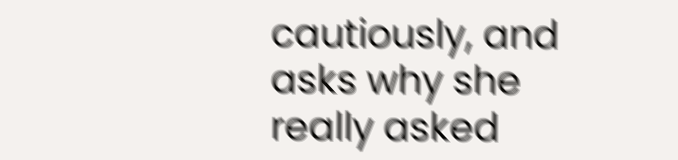cautiously, and asks why she really asked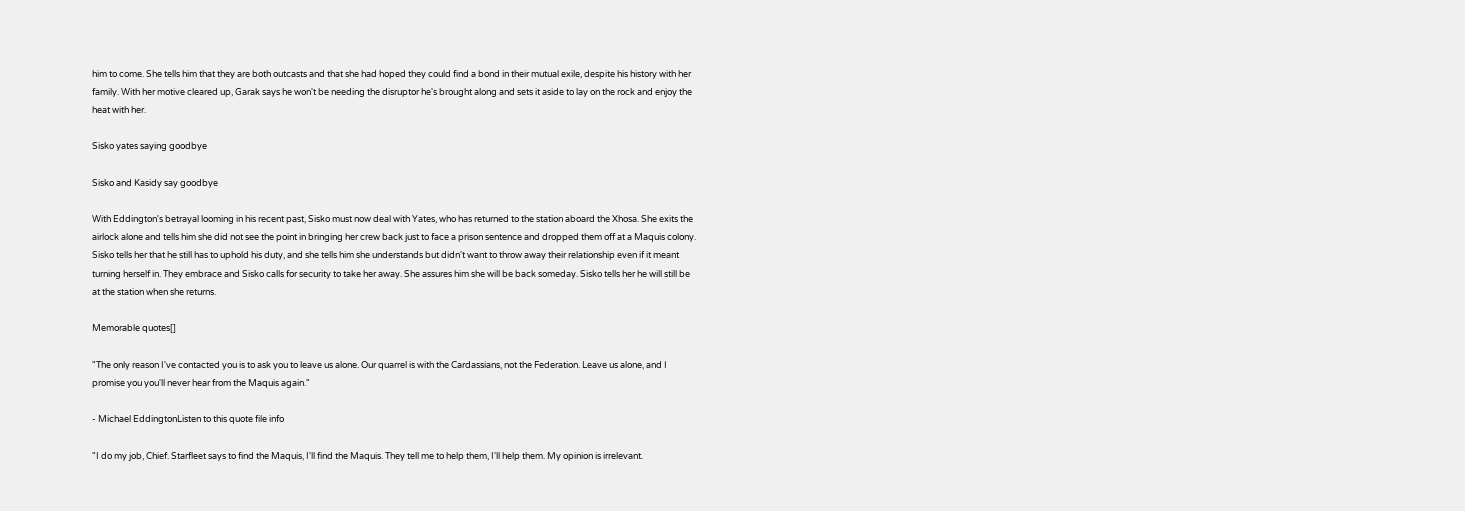him to come. She tells him that they are both outcasts and that she had hoped they could find a bond in their mutual exile, despite his history with her family. With her motive cleared up, Garak says he won't be needing the disruptor he's brought along and sets it aside to lay on the rock and enjoy the heat with her.

Sisko yates saying goodbye

Sisko and Kasidy say goodbye

With Eddington's betrayal looming in his recent past, Sisko must now deal with Yates, who has returned to the station aboard the Xhosa. She exits the airlock alone and tells him she did not see the point in bringing her crew back just to face a prison sentence and dropped them off at a Maquis colony. Sisko tells her that he still has to uphold his duty, and she tells him she understands but didn't want to throw away their relationship even if it meant turning herself in. They embrace and Sisko calls for security to take her away. She assures him she will be back someday. Sisko tells her he will still be at the station when she returns.

Memorable quotes[]

"The only reason I've contacted you is to ask you to leave us alone. Our quarrel is with the Cardassians, not the Federation. Leave us alone, and I promise you you'll never hear from the Maquis again."

- Michael EddingtonListen to this quote file info

"I do my job, Chief. Starfleet says to find the Maquis, I'll find the Maquis. They tell me to help them, I'll help them. My opinion is irrelevant.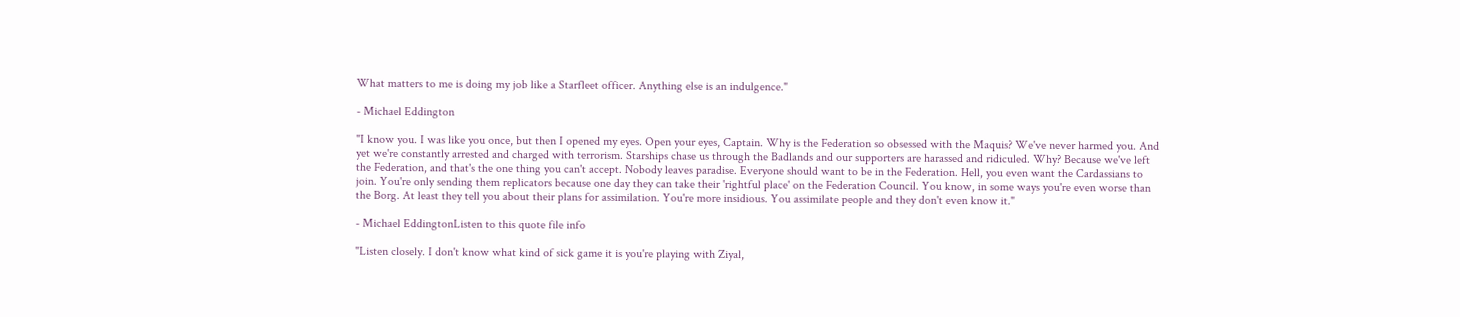What matters to me is doing my job like a Starfleet officer. Anything else is an indulgence."

- Michael Eddington

"I know you. I was like you once, but then I opened my eyes. Open your eyes, Captain. Why is the Federation so obsessed with the Maquis? We've never harmed you. And yet we're constantly arrested and charged with terrorism. Starships chase us through the Badlands and our supporters are harassed and ridiculed. Why? Because we've left the Federation, and that's the one thing you can't accept. Nobody leaves paradise. Everyone should want to be in the Federation. Hell, you even want the Cardassians to join. You're only sending them replicators because one day they can take their 'rightful place' on the Federation Council. You know, in some ways you're even worse than the Borg. At least they tell you about their plans for assimilation. You're more insidious. You assimilate people and they don't even know it."

- Michael EddingtonListen to this quote file info

"Listen closely. I don't know what kind of sick game it is you're playing with Ziyal,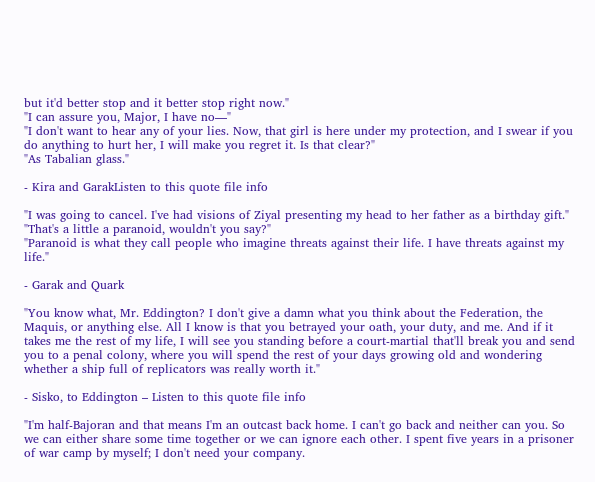but it'd better stop and it better stop right now."
"I can assure you, Major, I have no—"
"I don't want to hear any of your lies. Now, that girl is here under my protection, and I swear if you do anything to hurt her, I will make you regret it. Is that clear?"
"As Tabalian glass."

- Kira and GarakListen to this quote file info

"I was going to cancel. I've had visions of Ziyal presenting my head to her father as a birthday gift."
"That's a little a paranoid, wouldn't you say?"
"Paranoid is what they call people who imagine threats against their life. I have threats against my life."

- Garak and Quark

"You know what, Mr. Eddington? I don't give a damn what you think about the Federation, the Maquis, or anything else. All I know is that you betrayed your oath, your duty, and me. And if it takes me the rest of my life, I will see you standing before a court-martial that'll break you and send you to a penal colony, where you will spend the rest of your days growing old and wondering whether a ship full of replicators was really worth it."

- Sisko, to Eddington – Listen to this quote file info

"I'm half-Bajoran and that means I'm an outcast back home. I can't go back and neither can you. So we can either share some time together or we can ignore each other. I spent five years in a prisoner of war camp by myself; I don't need your company.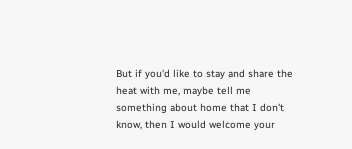But if you'd like to stay and share the heat with me, maybe tell me something about home that I don't know, then I would welcome your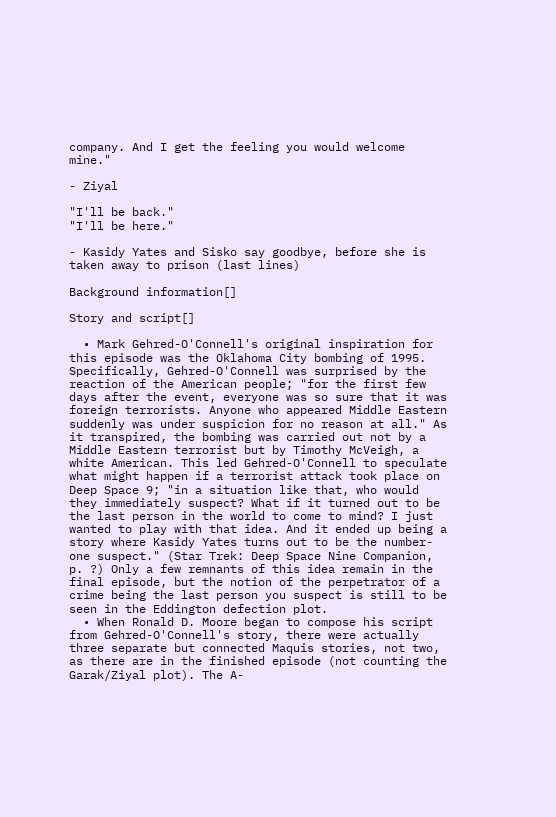company. And I get the feeling you would welcome mine."

- Ziyal

"I'll be back."
"I'll be here."

- Kasidy Yates and Sisko say goodbye, before she is taken away to prison (last lines)

Background information[]

Story and script[]

  • Mark Gehred-O'Connell's original inspiration for this episode was the Oklahoma City bombing of 1995. Specifically, Gehred-O'Connell was surprised by the reaction of the American people; "for the first few days after the event, everyone was so sure that it was foreign terrorists. Anyone who appeared Middle Eastern suddenly was under suspicion for no reason at all." As it transpired, the bombing was carried out not by a Middle Eastern terrorist but by Timothy McVeigh, a white American. This led Gehred-O'Connell to speculate what might happen if a terrorist attack took place on Deep Space 9; "in a situation like that, who would they immediately suspect? What if it turned out to be the last person in the world to come to mind? I just wanted to play with that idea. And it ended up being a story where Kasidy Yates turns out to be the number-one suspect." (Star Trek: Deep Space Nine Companion, p. ?) Only a few remnants of this idea remain in the final episode, but the notion of the perpetrator of a crime being the last person you suspect is still to be seen in the Eddington defection plot.
  • When Ronald D. Moore began to compose his script from Gehred-O'Connell's story, there were actually three separate but connected Maquis stories, not two, as there are in the finished episode (not counting the Garak/Ziyal plot). The A-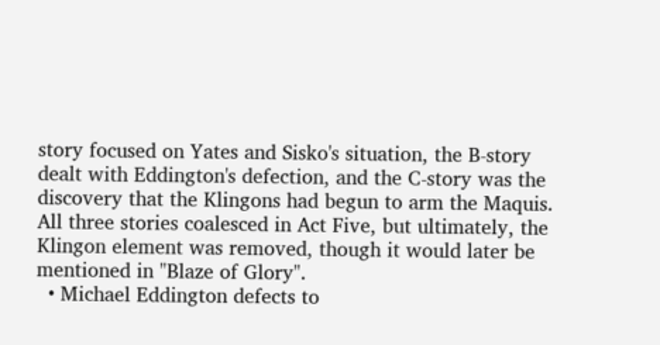story focused on Yates and Sisko's situation, the B-story dealt with Eddington's defection, and the C-story was the discovery that the Klingons had begun to arm the Maquis. All three stories coalesced in Act Five, but ultimately, the Klingon element was removed, though it would later be mentioned in "Blaze of Glory".
  • Michael Eddington defects to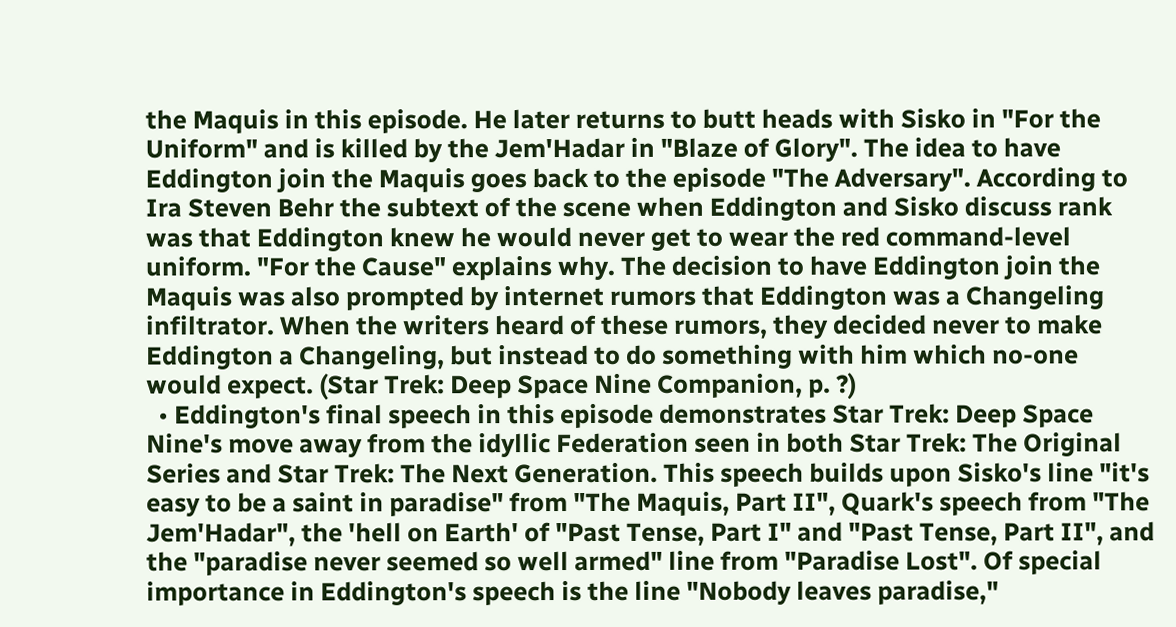the Maquis in this episode. He later returns to butt heads with Sisko in "For the Uniform" and is killed by the Jem'Hadar in "Blaze of Glory". The idea to have Eddington join the Maquis goes back to the episode "The Adversary". According to Ira Steven Behr the subtext of the scene when Eddington and Sisko discuss rank was that Eddington knew he would never get to wear the red command-level uniform. "For the Cause" explains why. The decision to have Eddington join the Maquis was also prompted by internet rumors that Eddington was a Changeling infiltrator. When the writers heard of these rumors, they decided never to make Eddington a Changeling, but instead to do something with him which no-one would expect. (Star Trek: Deep Space Nine Companion, p. ?)
  • Eddington's final speech in this episode demonstrates Star Trek: Deep Space Nine's move away from the idyllic Federation seen in both Star Trek: The Original Series and Star Trek: The Next Generation. This speech builds upon Sisko's line "it's easy to be a saint in paradise" from "The Maquis, Part II", Quark's speech from "The Jem'Hadar", the 'hell on Earth' of "Past Tense, Part I" and "Past Tense, Part II", and the "paradise never seemed so well armed" line from "Paradise Lost". Of special importance in Eddington's speech is the line "Nobody leaves paradise,"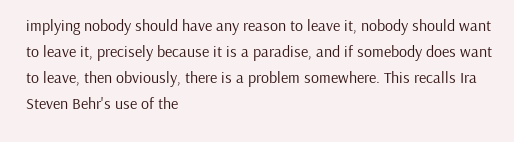implying nobody should have any reason to leave it, nobody should want to leave it, precisely because it is a paradise, and if somebody does want to leave, then obviously, there is a problem somewhere. This recalls Ira Steven Behr's use of the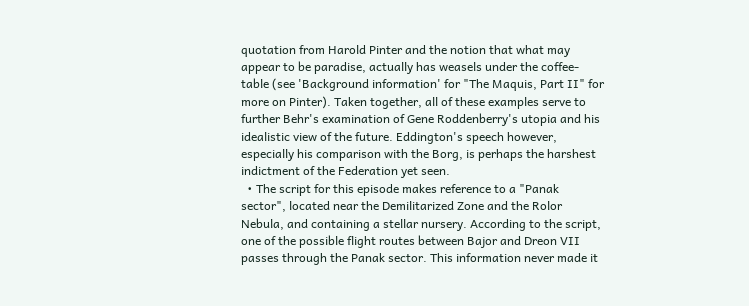quotation from Harold Pinter and the notion that what may appear to be paradise, actually has weasels under the coffee-table (see 'Background information' for "The Maquis, Part II" for more on Pinter). Taken together, all of these examples serve to further Behr's examination of Gene Roddenberry's utopia and his idealistic view of the future. Eddington's speech however, especially his comparison with the Borg, is perhaps the harshest indictment of the Federation yet seen.
  • The script for this episode makes reference to a "Panak sector", located near the Demilitarized Zone and the Rolor Nebula, and containing a stellar nursery. According to the script, one of the possible flight routes between Bajor and Dreon VII passes through the Panak sector. This information never made it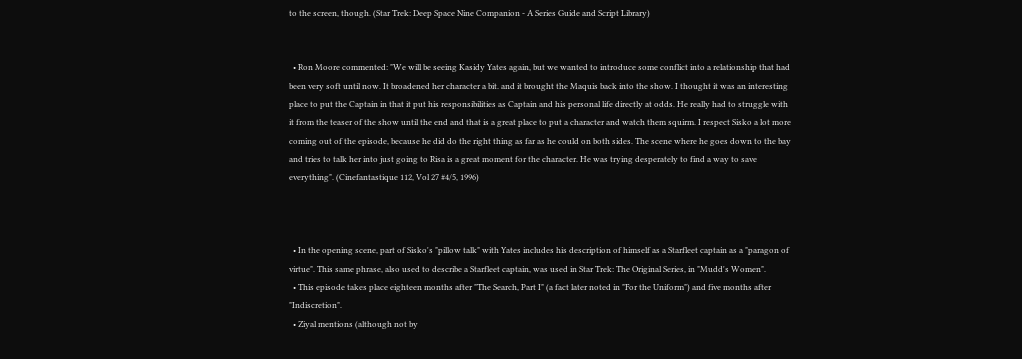to the screen, though. (Star Trek: Deep Space Nine Companion - A Series Guide and Script Library)


  • Ron Moore commented: "We will be seeing Kasidy Yates again, but we wanted to introduce some conflict into a relationship that had been very soft until now. It broadened her character a bit. and it brought the Maquis back into the show. I thought it was an interesting place to put the Captain in that it put his responsibilities as Captain and his personal life directly at odds. He really had to struggle with it from the teaser of the show until the end and that is a great place to put a character and watch them squirm. I respect Sisko a lot more coming out of the episode, because he did do the right thing as far as he could on both sides. The scene where he goes down to the bay and tries to talk her into just going to Risa is a great moment for the character. He was trying desperately to find a way to save everything". (Cinefantastique 112, Vol 27 #4/5, 1996)



  • In the opening scene, part of Sisko's "pillow talk" with Yates includes his description of himself as a Starfleet captain as a "paragon of virtue". This same phrase, also used to describe a Starfleet captain, was used in Star Trek: The Original Series, in "Mudd's Women".
  • This episode takes place eighteen months after "The Search, Part I" (a fact later noted in "For the Uniform") and five months after "Indiscretion".
  • Ziyal mentions (although not by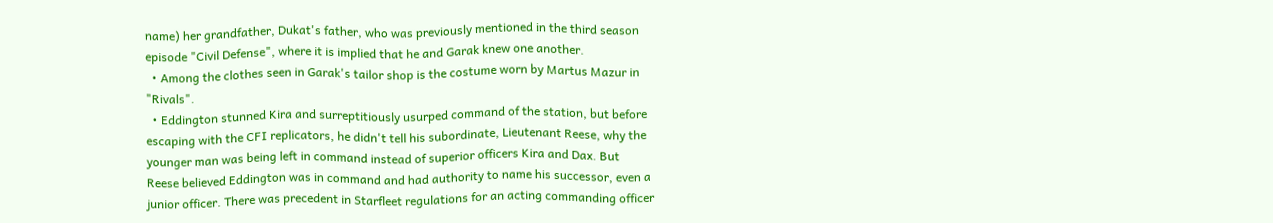name) her grandfather, Dukat's father, who was previously mentioned in the third season episode "Civil Defense", where it is implied that he and Garak knew one another.
  • Among the clothes seen in Garak's tailor shop is the costume worn by Martus Mazur in "Rivals".
  • Eddington stunned Kira and surreptitiously usurped command of the station, but before escaping with the CFI replicators, he didn't tell his subordinate, Lieutenant Reese, why the younger man was being left in command instead of superior officers Kira and Dax. But Reese believed Eddington was in command and had authority to name his successor, even a junior officer. There was precedent in Starfleet regulations for an acting commanding officer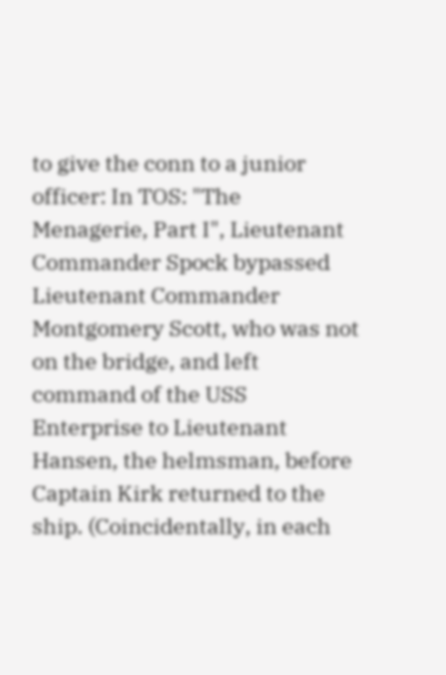to give the conn to a junior officer: In TOS: "The Menagerie, Part I", Lieutenant Commander Spock bypassed Lieutenant Commander Montgomery Scott, who was not on the bridge, and left command of the USS Enterprise to Lieutenant Hansen, the helmsman, before Captain Kirk returned to the ship. (Coincidentally, in each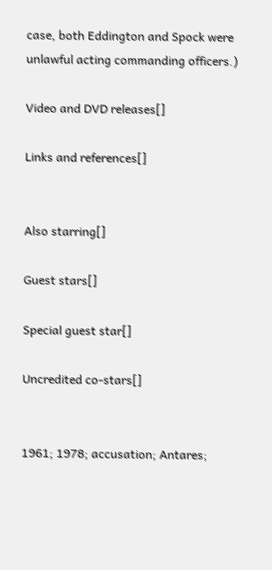case, both Eddington and Spock were unlawful acting commanding officers.)

Video and DVD releases[]

Links and references[]


Also starring[]

Guest stars[]

Special guest star[]

Uncredited co-stars[]


1961; 1978; accusation; Antares;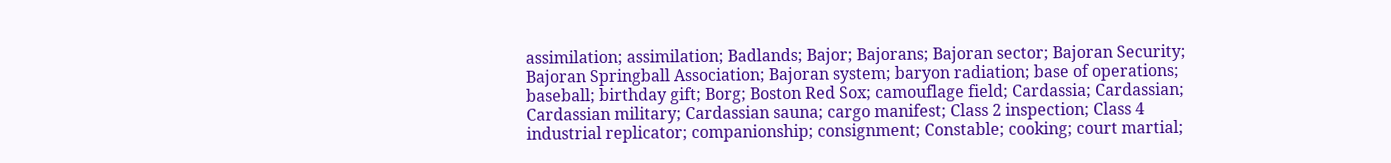assimilation; assimilation; Badlands; Bajor; Bajorans; Bajoran sector; Bajoran Security; Bajoran Springball Association; Bajoran system; baryon radiation; base of operations; baseball; birthday gift; Borg; Boston Red Sox; camouflage field; Cardassia; Cardassian; Cardassian military; Cardassian sauna; cargo manifest; Class 2 inspection; Class 4 industrial replicator; companionship; consignment; Constable; cooking; court martial;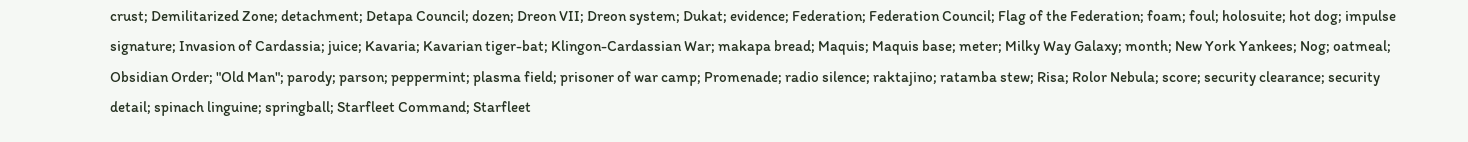crust; Demilitarized Zone; detachment; Detapa Council; dozen; Dreon VII; Dreon system; Dukat; evidence; Federation; Federation Council; Flag of the Federation; foam; foul; holosuite; hot dog; impulse signature; Invasion of Cardassia; juice; Kavaria; Kavarian tiger-bat; Klingon-Cardassian War; makapa bread; Maquis; Maquis base; meter; Milky Way Galaxy; month; New York Yankees; Nog; oatmeal; Obsidian Order; "Old Man"; parody; parson; peppermint; plasma field; prisoner of war camp; Promenade; radio silence; raktajino; ratamba stew; Risa; Rolor Nebula; score; security clearance; security detail; spinach linguine; springball; Starfleet Command; Starfleet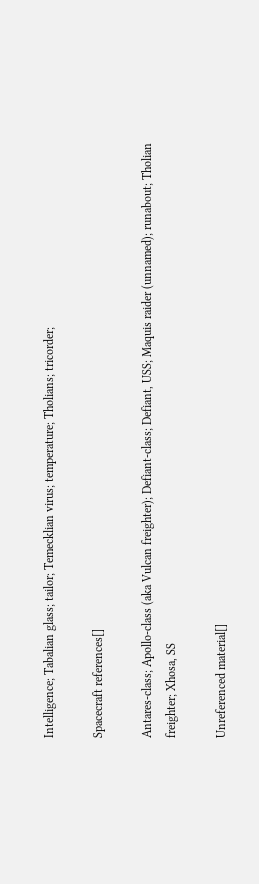Intelligence; Tabalian glass; tailor; Temecklian virus; temperature; Tholians; tricorder;

Spacecraft references[]

Antares-class; Apollo-class (aka Vulcan freighter); Defiant-class; Defiant, USS; Maquis raider (unnamed); runabout; Tholian freighter; Xhosa, SS

Unreferenced material[]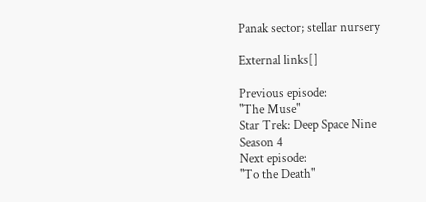Panak sector; stellar nursery

External links[]

Previous episode:
"The Muse"
Star Trek: Deep Space Nine
Season 4
Next episode:
"To the Death"